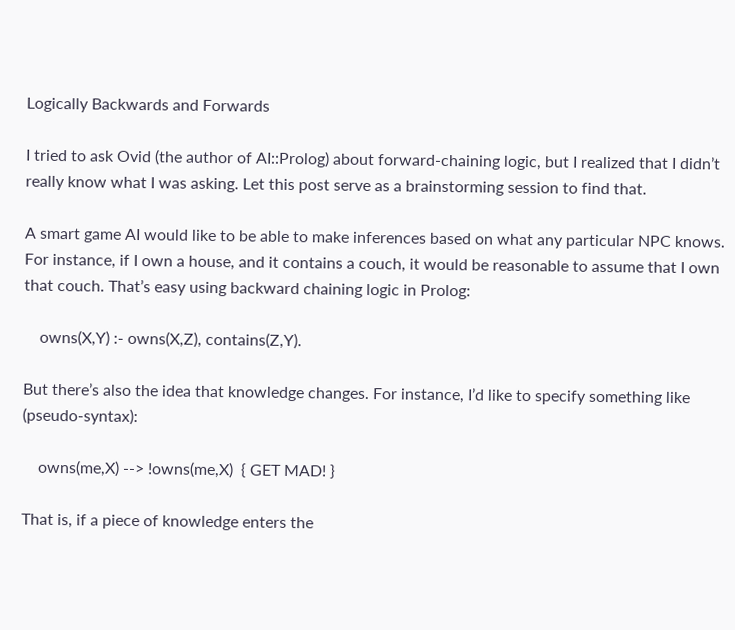Logically Backwards and Forwards

I tried to ask Ovid (the author of AI::Prolog) about forward-chaining logic, but I realized that I didn’t really know what I was asking. Let this post serve as a brainstorming session to find that.

A smart game AI would like to be able to make inferences based on what any particular NPC knows. For instance, if I own a house, and it contains a couch, it would be reasonable to assume that I own that couch. That’s easy using backward chaining logic in Prolog:

    owns(X,Y) :- owns(X,Z), contains(Z,Y).

But there’s also the idea that knowledge changes. For instance, I’d like to specify something like (pseudo-syntax):

    owns(me,X) --> !owns(me,X)  { GET MAD! }

That is, if a piece of knowledge enters the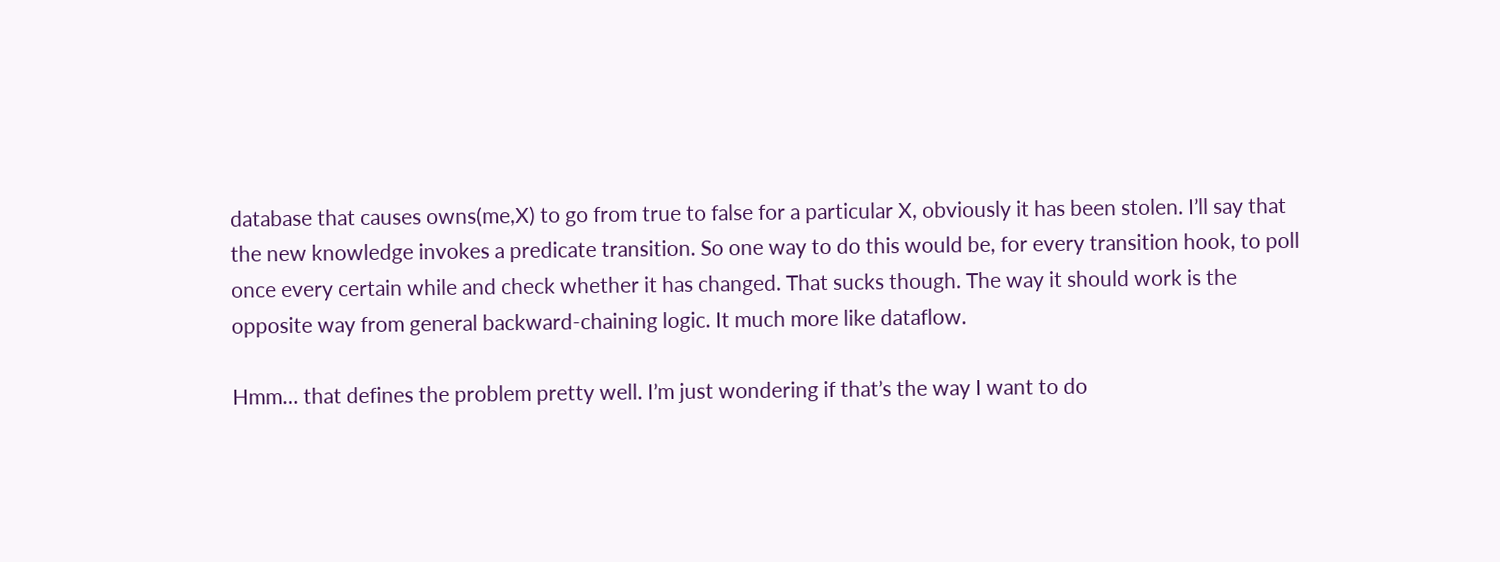database that causes owns(me,X) to go from true to false for a particular X, obviously it has been stolen. I’ll say that the new knowledge invokes a predicate transition. So one way to do this would be, for every transition hook, to poll once every certain while and check whether it has changed. That sucks though. The way it should work is the opposite way from general backward-chaining logic. It much more like dataflow.

Hmm… that defines the problem pretty well. I’m just wondering if that’s the way I want to do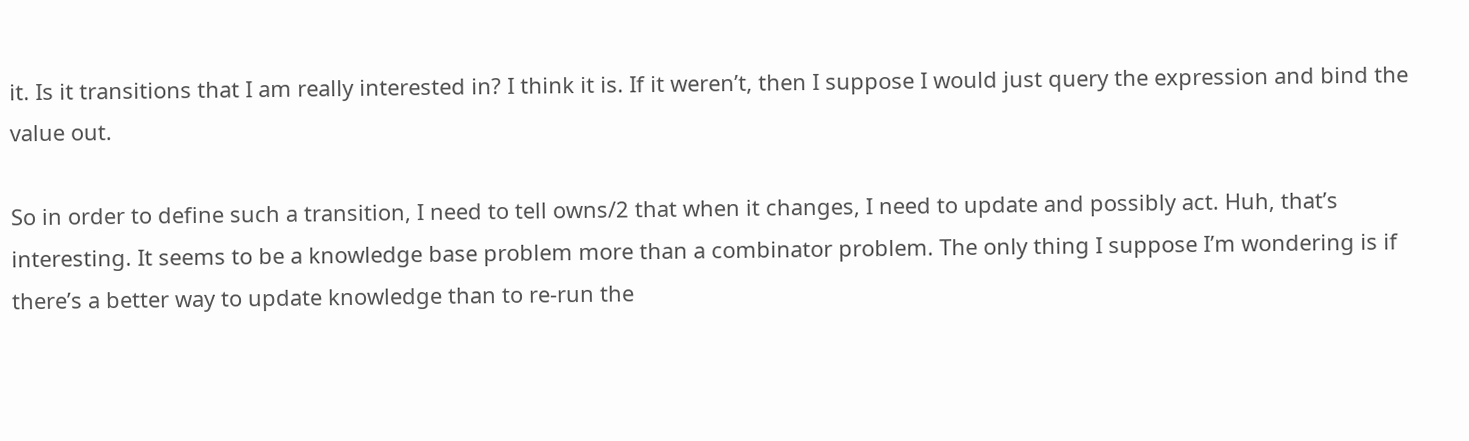it. Is it transitions that I am really interested in? I think it is. If it weren’t, then I suppose I would just query the expression and bind the value out.

So in order to define such a transition, I need to tell owns/2 that when it changes, I need to update and possibly act. Huh, that’s interesting. It seems to be a knowledge base problem more than a combinator problem. The only thing I suppose I’m wondering is if there’s a better way to update knowledge than to re-run the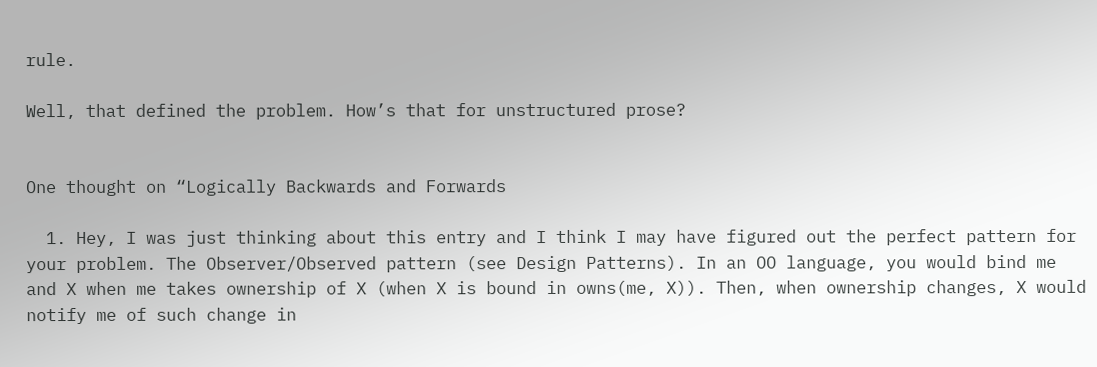rule.

Well, that defined the problem. How’s that for unstructured prose?


One thought on “Logically Backwards and Forwards

  1. Hey, I was just thinking about this entry and I think I may have figured out the perfect pattern for your problem. The Observer/Observed pattern (see Design Patterns). In an OO language, you would bind me and X when me takes ownership of X (when X is bound in owns(me, X)). Then, when ownership changes, X would notify me of such change in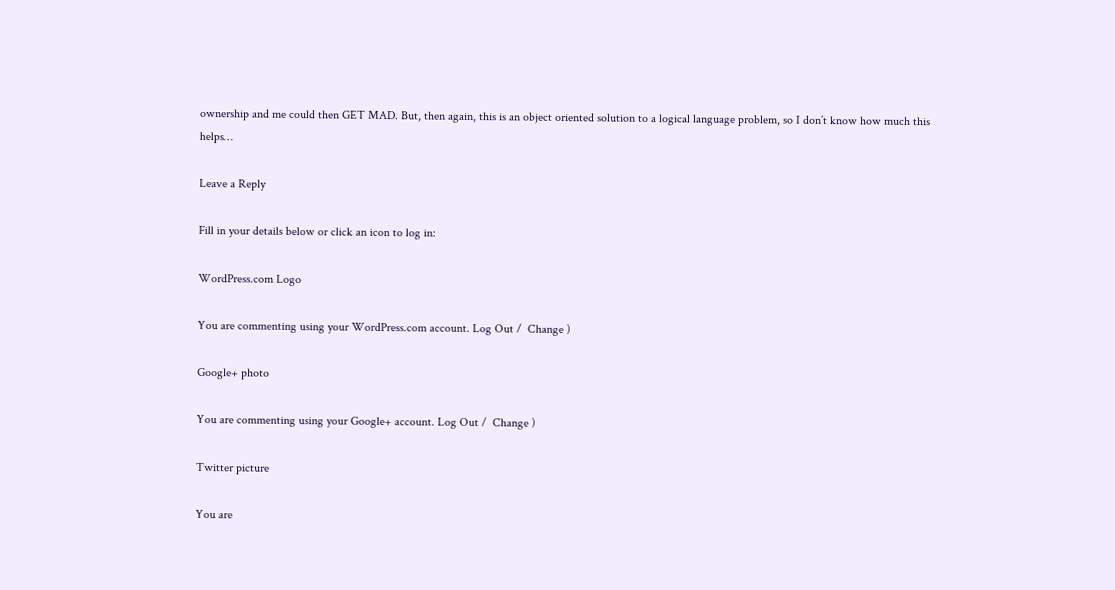ownership and me could then GET MAD. But, then again, this is an object oriented solution to a logical language problem, so I don’t know how much this helps…

Leave a Reply

Fill in your details below or click an icon to log in:

WordPress.com Logo

You are commenting using your WordPress.com account. Log Out /  Change )

Google+ photo

You are commenting using your Google+ account. Log Out /  Change )

Twitter picture

You are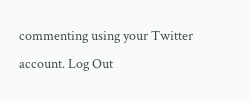commenting using your Twitter account. Log Out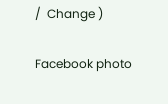/  Change )

Facebook photo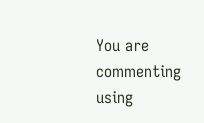You are commenting using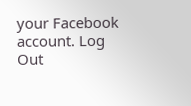your Facebook account. Log Out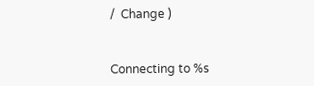/  Change )


Connecting to %s